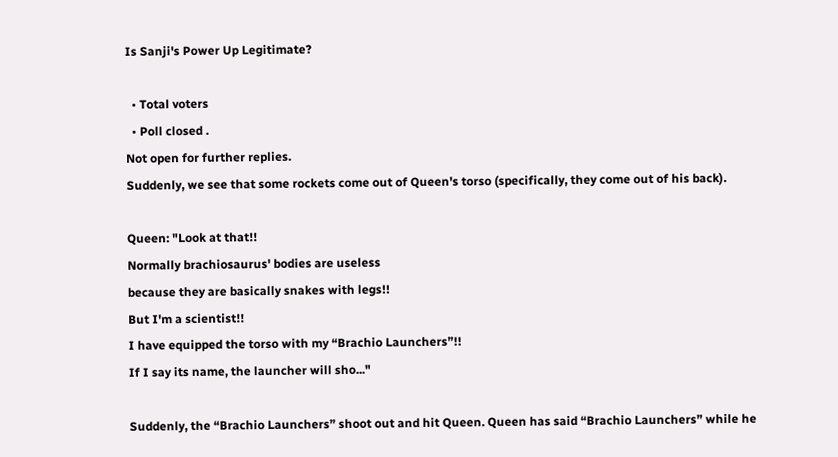Is Sanji's Power Up Legitimate?

  • Total voters
  • Poll closed .
Not open for further replies.
Suddenly, we see that some rockets come out of Queen's torso (specifically, they come out of his back).

Queen: "Look at that!!
Normally brachiosaurus' bodies are useless
because they are basically snakes with legs!!
But I'm a scientist!!
I have equipped the torso with my “Brachio Launchers”!!
If I say its name, the launcher will sho..."

Suddenly, the “Brachio Launchers” shoot out and hit Queen. Queen has said “Brachio Launchers” while he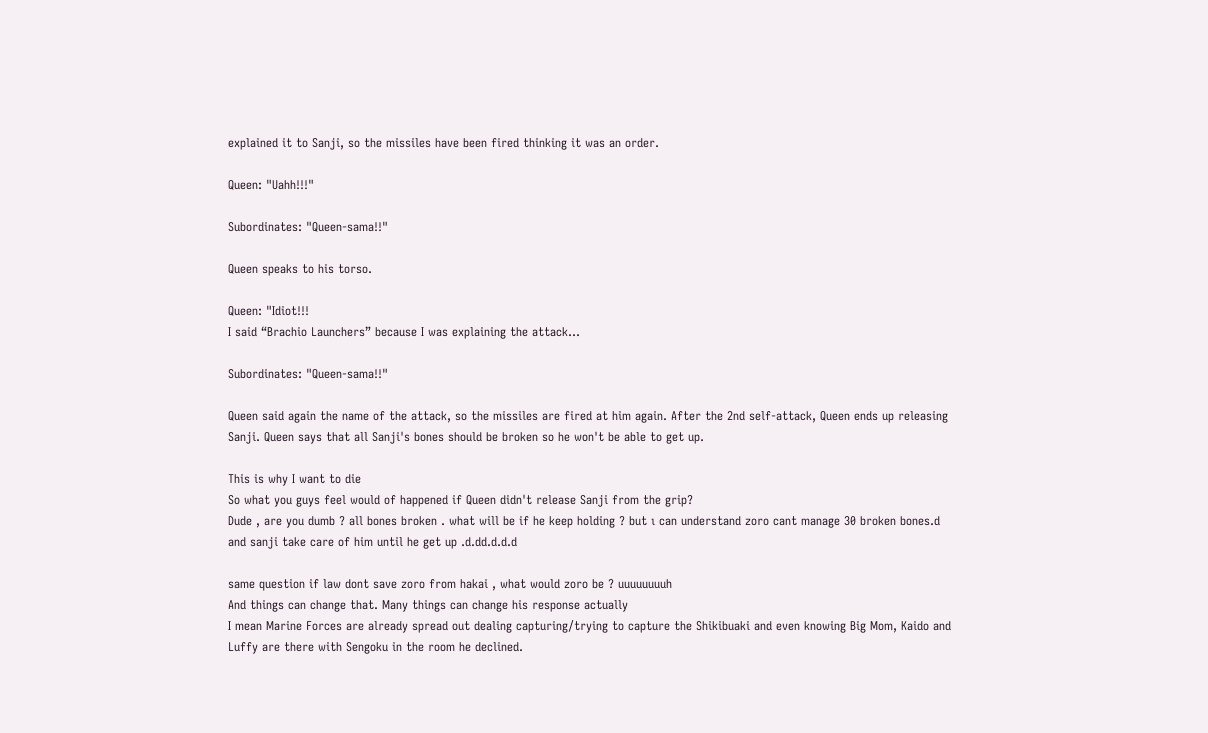explained it to Sanji, so the missiles have been fired thinking it was an order.

Queen: "Uahh!!!"

Subordinates: "Queen-sama!!"

Queen speaks to his torso.

Queen: "Idiot!!!
I said “Brachio Launchers” because I was explaining the attack...

Subordinates: "Queen-sama!!"

Queen said again the name of the attack, so the missiles are fired at him again. After the 2nd self-attack, Queen ends up releasing Sanji. Queen says that all Sanji's bones should be broken so he won't be able to get up.

This is why I want to die
So what you guys feel would of happened if Queen didn't release Sanji from the grip?
Dude , are you dumb ? all bones broken . what will be if he keep holding ? but ı can understand zoro cant manage 30 broken bones.d and sanji take care of him until he get up .d.dd.d.d.d

same question if law dont save zoro from hakai , what would zoro be ? uuuuuuuuh
And things can change that. Many things can change his response actually
I mean Marine Forces are already spread out dealing capturing/trying to capture the Shikibuaki and even knowing Big Mom, Kaido and Luffy are there with Sengoku in the room he declined.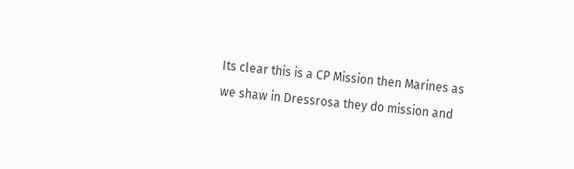Its clear this is a CP Mission then Marines as we shaw in Dressrosa they do mission and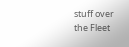stuff over the Fleet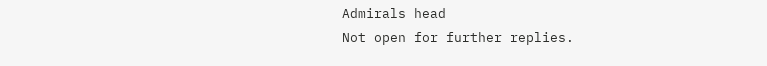Admirals head
Not open for further replies.